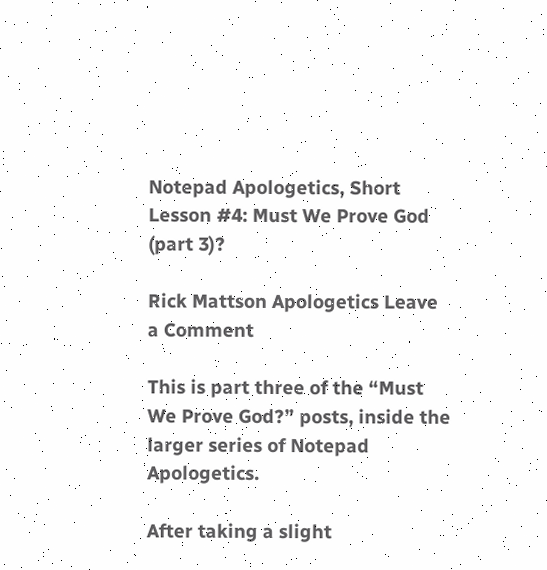Notepad Apologetics, Short Lesson #4: Must We Prove God (part 3)?

Rick Mattson Apologetics Leave a Comment

This is part three of the “Must We Prove God?” posts, inside the larger series of Notepad Apologetics.

After taking a slight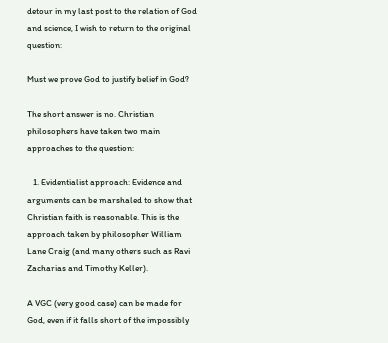detour in my last post to the relation of God and science, I wish to return to the original question:

Must we prove God to justify belief in God?

The short answer is no. Christian philosophers have taken two main approaches to the question:

   1. Evidentialist approach: Evidence and arguments can be marshaled to show that Christian faith is reasonable. This is the approach taken by philosopher William Lane Craig (and many others such as Ravi Zacharias and Timothy Keller).

A VGC (very good case) can be made for God, even if it falls short of the impossibly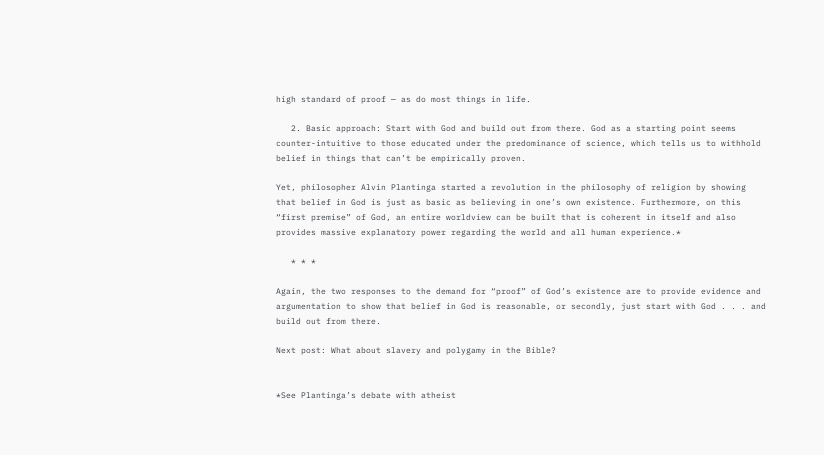high standard of proof — as do most things in life.

   2. Basic approach: Start with God and build out from there. God as a starting point seems counter-intuitive to those educated under the predominance of science, which tells us to withhold belief in things that can’t be empirically proven.

Yet, philosopher Alvin Plantinga started a revolution in the philosophy of religion by showing that belief in God is just as basic as believing in one’s own existence. Furthermore, on this “first premise” of God, an entire worldview can be built that is coherent in itself and also provides massive explanatory power regarding the world and all human experience.*

   * * *

Again, the two responses to the demand for “proof” of God’s existence are to provide evidence and argumentation to show that belief in God is reasonable, or secondly, just start with God . . . and build out from there.

Next post: What about slavery and polygamy in the Bible?


*See Plantinga’s debate with atheist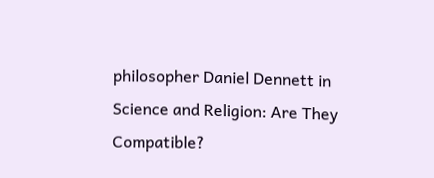philosopher Daniel Dennett in Science and Religion: Are They Compatible?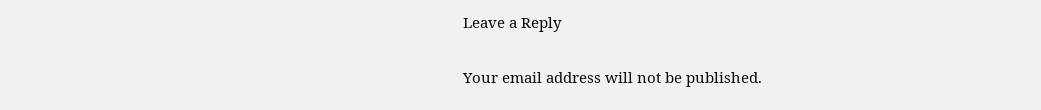Leave a Reply

Your email address will not be published.